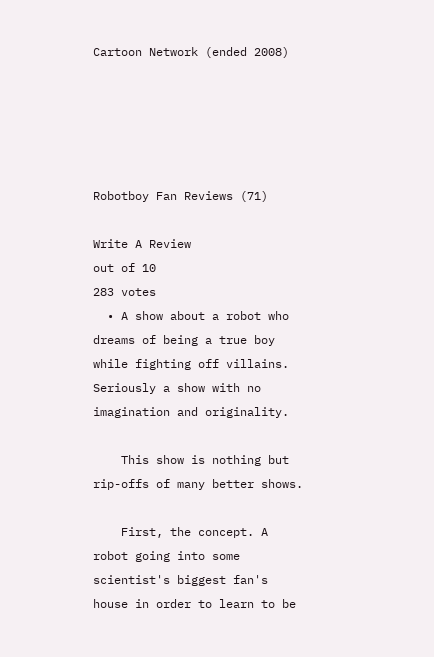Cartoon Network (ended 2008)





Robotboy Fan Reviews (71)

Write A Review
out of 10
283 votes
  • A show about a robot who dreams of being a true boy while fighting off villains. Seriously a show with no imagination and originality.

    This show is nothing but rip-offs of many better shows.

    First, the concept. A robot going into some scientist's biggest fan's house in order to learn to be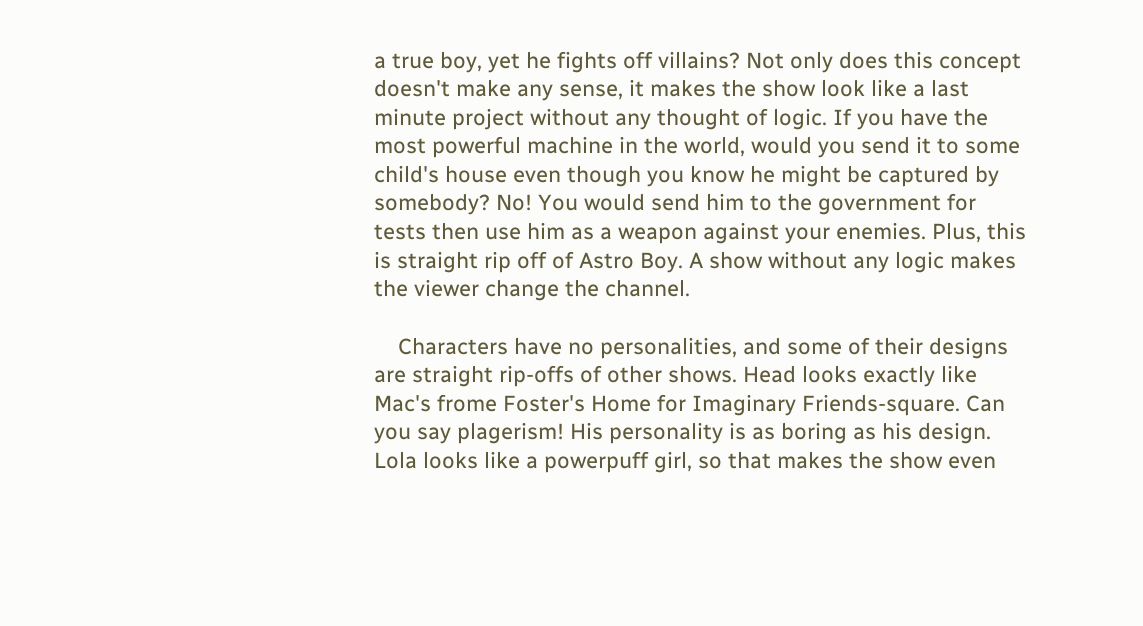a true boy, yet he fights off villains? Not only does this concept doesn't make any sense, it makes the show look like a last minute project without any thought of logic. If you have the most powerful machine in the world, would you send it to some child's house even though you know he might be captured by somebody? No! You would send him to the government for tests then use him as a weapon against your enemies. Plus, this is straight rip off of Astro Boy. A show without any logic makes the viewer change the channel.

    Characters have no personalities, and some of their designs are straight rip-offs of other shows. Head looks exactly like Mac's frome Foster's Home for Imaginary Friends-square. Can you say plagerism! His personality is as boring as his design. Lola looks like a powerpuff girl, so that makes the show even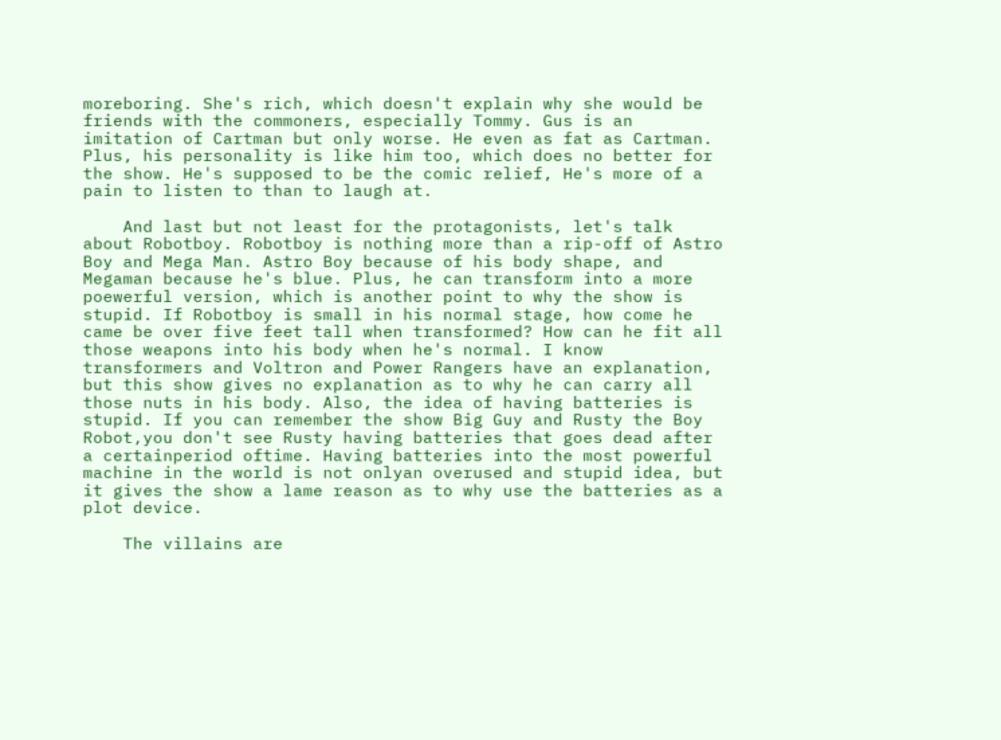moreboring. She's rich, which doesn't explain why she would be friends with the commoners, especially Tommy. Gus is an imitation of Cartman but only worse. He even as fat as Cartman. Plus, his personality is like him too, which does no better for the show. He's supposed to be the comic relief, He's more of a pain to listen to than to laugh at.

    And last but not least for the protagonists, let's talk about Robotboy. Robotboy is nothing more than a rip-off of Astro Boy and Mega Man. Astro Boy because of his body shape, and Megaman because he's blue. Plus, he can transform into a more poewerful version, which is another point to why the show is stupid. If Robotboy is small in his normal stage, how come he came be over five feet tall when transformed? How can he fit all those weapons into his body when he's normal. I know transformers and Voltron and Power Rangers have an explanation, but this show gives no explanation as to why he can carry all those nuts in his body. Also, the idea of having batteries is stupid. If you can remember the show Big Guy and Rusty the Boy Robot,you don't see Rusty having batteries that goes dead after a certainperiod oftime. Having batteries into the most powerful machine in the world is not onlyan overused and stupid idea, but it gives the show a lame reason as to why use the batteries as a plot device.

    The villains are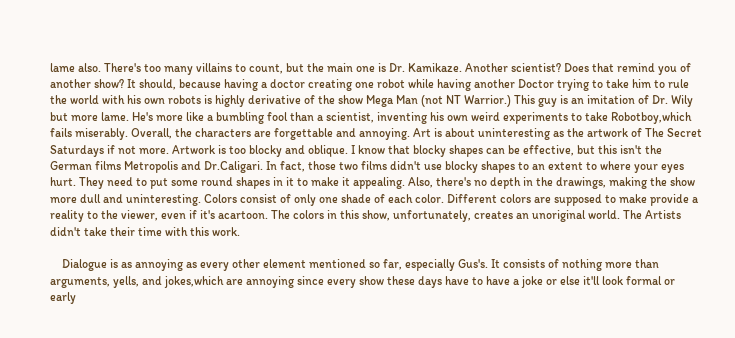lame also. There's too many villains to count, but the main one is Dr. Kamikaze. Another scientist? Does that remind you of another show? It should, because having a doctor creating one robot while having another Doctor trying to take him to rule the world with his own robots is highly derivative of the show Mega Man (not NT Warrior.) This guy is an imitation of Dr. Wily but more lame. He's more like a bumbling fool than a scientist, inventing his own weird experiments to take Robotboy,which fails miserably. Overall, the characters are forgettable and annoying. Art is about uninteresting as the artwork of The Secret Saturdays if not more. Artwork is too blocky and oblique. I know that blocky shapes can be effective, but this isn't the German films Metropolis and Dr.Caligari. In fact, those two films didn't use blocky shapes to an extent to where your eyes hurt. They need to put some round shapes in it to make it appealing. Also, there's no depth in the drawings, making the show more dull and uninteresting. Colors consist of only one shade of each color. Different colors are supposed to make provide a reality to the viewer, even if it's acartoon. The colors in this show, unfortunately, creates an unoriginal world. The Artists didn't take their time with this work.

    Dialogue is as annoying as every other element mentioned so far, especially Gus's. It consists of nothing more than arguments, yells, and jokes,which are annoying since every show these days have to have a joke or else it'll look formal or early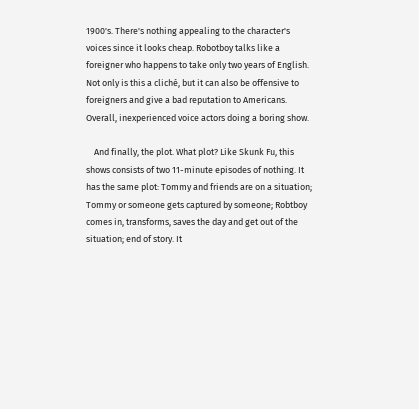1900's. There's nothing appealing to the character's voices since it looks cheap. Robotboy talks like a foreigner who happens to take only two years of English. Not only is this a cliché, but it can also be offensive to foreigners and give a bad reputation to Americans. Overall, inexperienced voice actors doing a boring show.

    And finally, the plot. What plot? Like Skunk Fu, this shows consists of two 11-minute episodes of nothing. It has the same plot: Tommy and friends are on a situation; Tommy or someone gets captured by someone; Robtboy comes in, transforms, saves the day and get out of the situation; end of story. It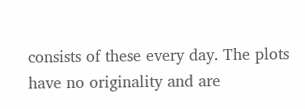consists of these every day. The plots have no originality and are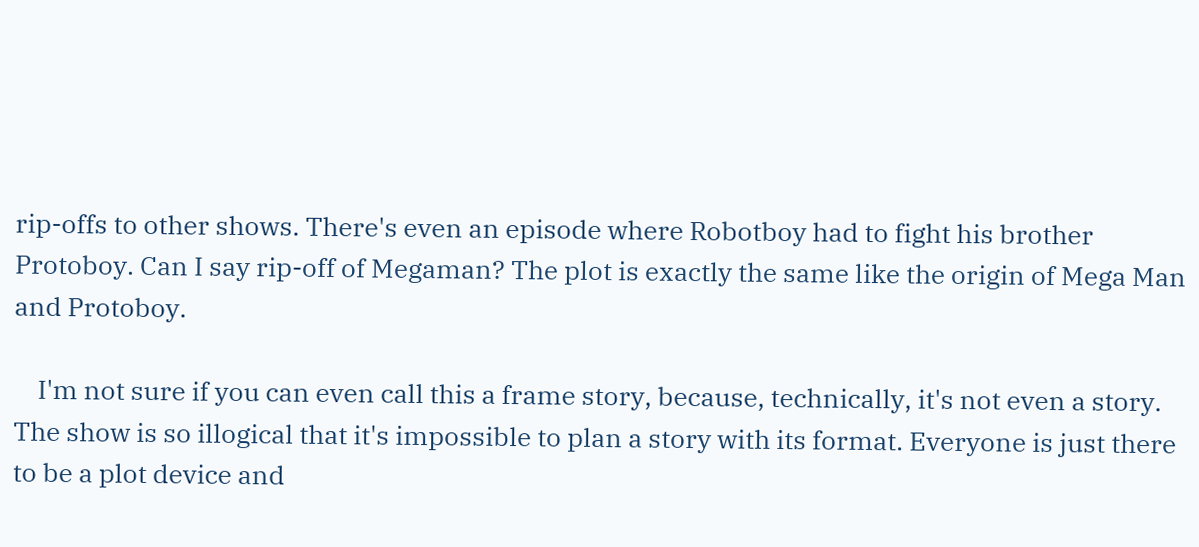rip-offs to other shows. There's even an episode where Robotboy had to fight his brother Protoboy. Can I say rip-off of Megaman? The plot is exactly the same like the origin of Mega Man and Protoboy.

    I'm not sure if you can even call this a frame story, because, technically, it's not even a story. The show is so illogical that it's impossible to plan a story with its format. Everyone is just there to be a plot device and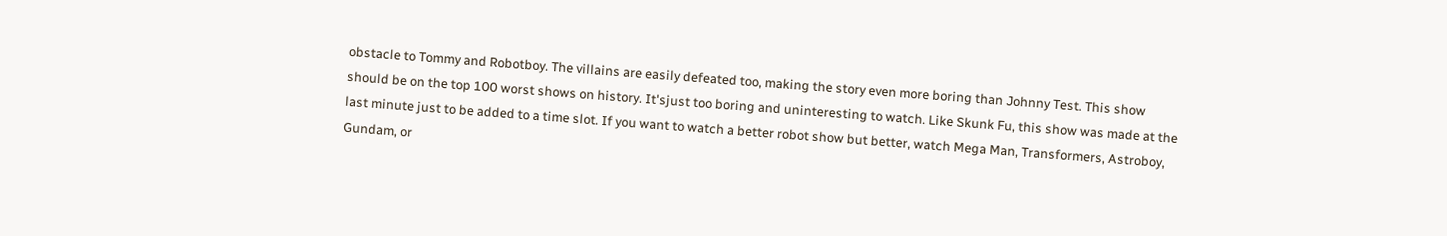obstacle to Tommy and Robotboy. The villains are easily defeated too, making the story even more boring than Johnny Test. This show should be on the top 100 worst shows on history. It'sjust too boring and uninteresting to watch. Like Skunk Fu, this show was made at the last minute just to be added to a time slot. If you want to watch a better robot show but better, watch Mega Man, Transformers, Astroboy, Gundam, or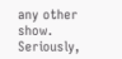any other show. Seriously,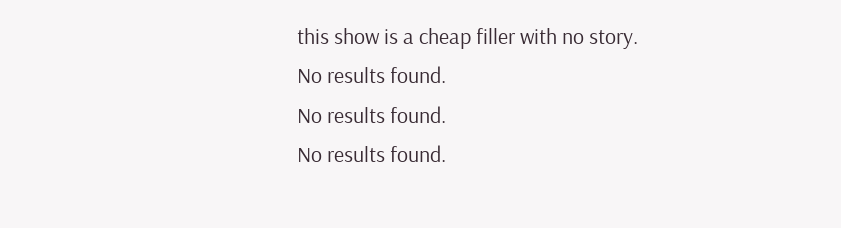this show is a cheap filler with no story.
No results found.
No results found.
No results found.